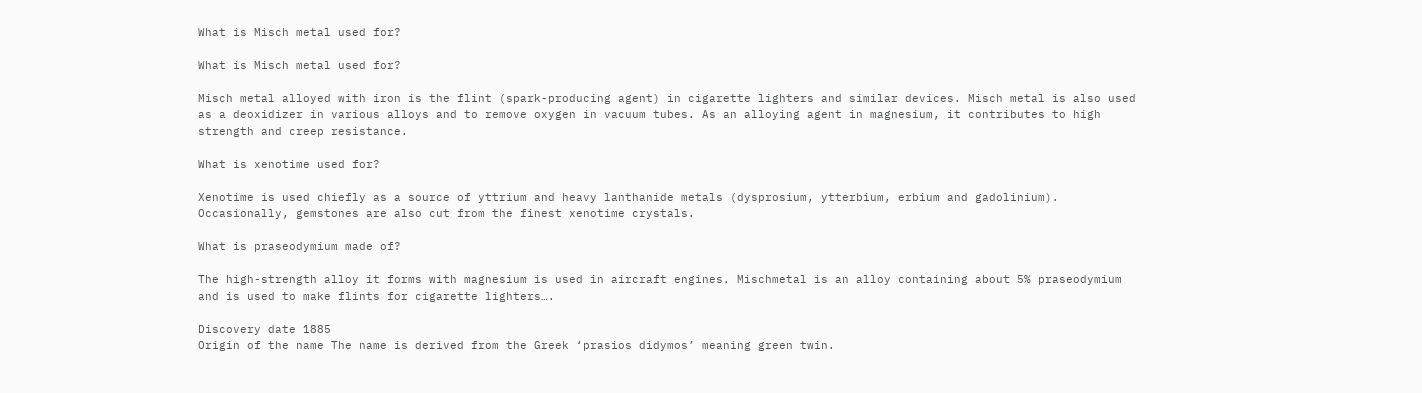What is Misch metal used for?

What is Misch metal used for?

Misch metal alloyed with iron is the flint (spark-producing agent) in cigarette lighters and similar devices. Misch metal is also used as a deoxidizer in various alloys and to remove oxygen in vacuum tubes. As an alloying agent in magnesium, it contributes to high strength and creep resistance.

What is xenotime used for?

Xenotime is used chiefly as a source of yttrium and heavy lanthanide metals (dysprosium, ytterbium, erbium and gadolinium). Occasionally, gemstones are also cut from the finest xenotime crystals.

What is praseodymium made of?

The high-strength alloy it forms with magnesium is used in aircraft engines. Mischmetal is an alloy containing about 5% praseodymium and is used to make flints for cigarette lighters….

Discovery date 1885
Origin of the name The name is derived from the Greek ‘prasios didymos’ meaning green twin.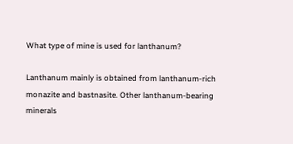What type of mine is used for lanthanum?

Lanthanum mainly is obtained from lanthanum-rich monazite and bastnasite. Other lanthanum-bearing minerals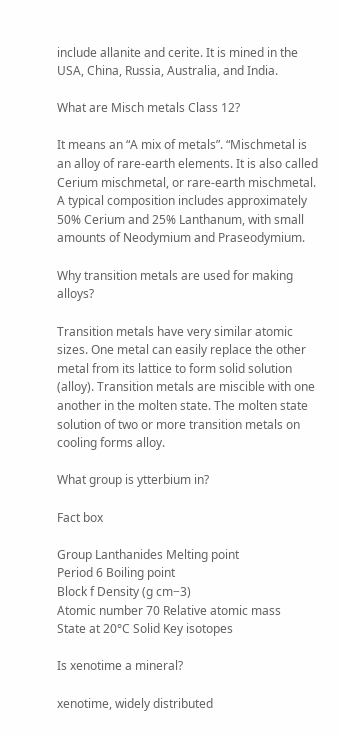include allanite and cerite. It is mined in the USA, China, Russia, Australia, and India.

What are Misch metals Class 12?

It means an “A mix of metals”. “Mischmetal is an alloy of rare-earth elements. It is also called Cerium mischmetal, or rare-earth mischmetal. A typical composition includes approximately 50% Cerium and 25% Lanthanum, with small amounts of Neodymium and Praseodymium.

Why transition metals are used for making alloys?

Transition metals have very similar atomic sizes. One metal can easily replace the other metal from its lattice to form solid solution (alloy). Transition metals are miscible with one another in the molten state. The molten state solution of two or more transition metals on cooling forms alloy.

What group is ytterbium in?

Fact box

Group Lanthanides Melting point
Period 6 Boiling point
Block f Density (g cm−3)
Atomic number 70 Relative atomic mass
State at 20°C Solid Key isotopes

Is xenotime a mineral?

xenotime, widely distributed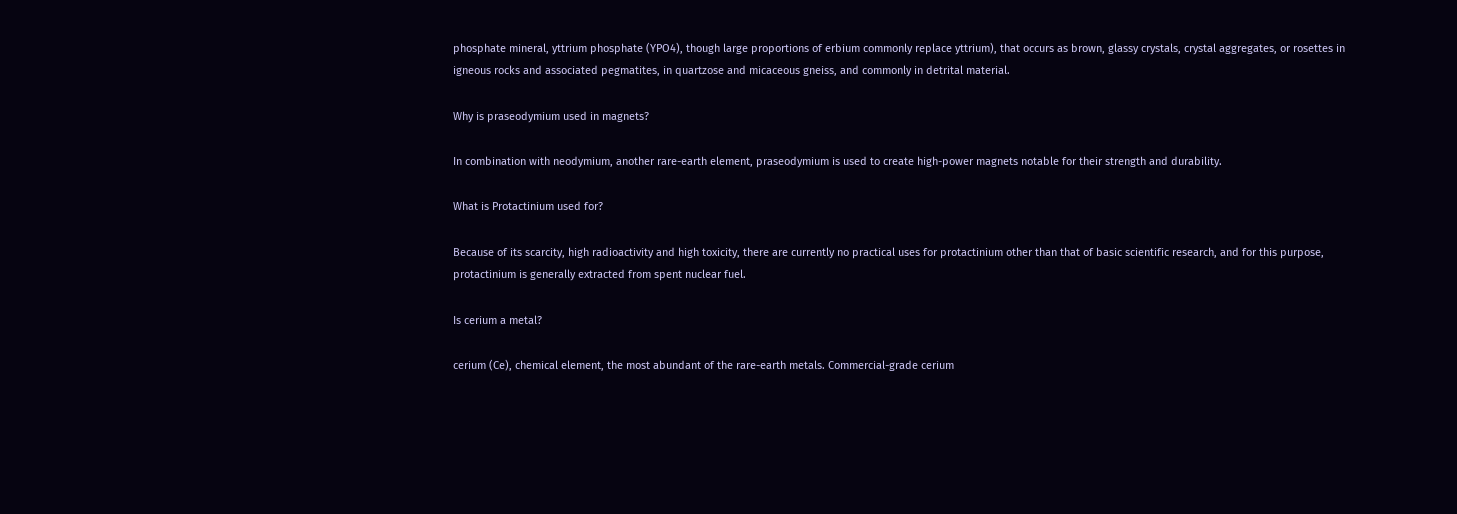phosphate mineral, yttrium phosphate (YPO4), though large proportions of erbium commonly replace yttrium), that occurs as brown, glassy crystals, crystal aggregates, or rosettes in igneous rocks and associated pegmatites, in quartzose and micaceous gneiss, and commonly in detrital material.

Why is praseodymium used in magnets?

In combination with neodymium, another rare-earth element, praseodymium is used to create high-power magnets notable for their strength and durability.

What is Protactinium used for?

Because of its scarcity, high radioactivity and high toxicity, there are currently no practical uses for protactinium other than that of basic scientific research, and for this purpose, protactinium is generally extracted from spent nuclear fuel.

Is cerium a metal?

cerium (Ce), chemical element, the most abundant of the rare-earth metals. Commercial-grade cerium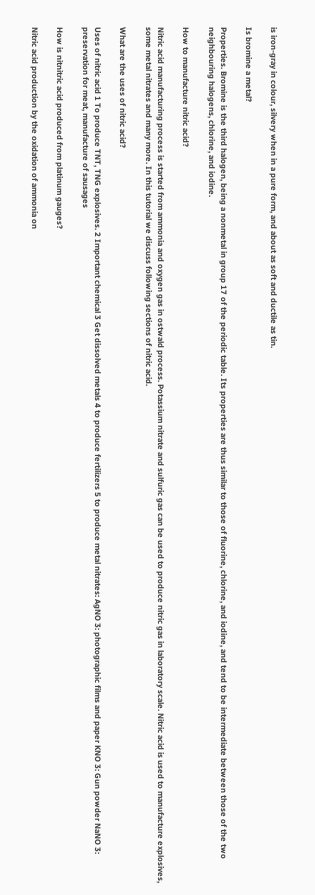is iron-gray in colour, silvery when in a pure form, and about as soft and ductile as tin.

Is bromine a metal?

Properties. Bromine is the third halogen, being a nonmetal in group 17 of the periodic table. Its properties are thus similar to those of fluorine, chlorine, and iodine, and tend to be intermediate between those of the two neighbouring halogens, chlorine, and iodine.

How to manufacture nitric acid?

Nitric acid manufacturing process is started from ammonia and oxygen gas in ostwald process. Potassium nitrate and sulfuric gas can be used to produce nitric gas in laboratory scale. Nitric acid is used to manufacture explosives, some metal nitrates and many more. In this tutorial we discuss following sections of nitric acid.

What are the uses of nitric acid?

Uses of nitric acid 1 To produce TNT, TNG explosives. 2 Important chemical 3 Get dissolved metals 4 to produce fertilizers 5 to produce metal nitrates: AgNO 3: photographic films and paper KNO 3: Gun powder NaNO 3: preservation for meat, manufacture of sausages

How is nitnitric acid produced from platinum gauges?

Nitric acid production by the oxidation of ammonia on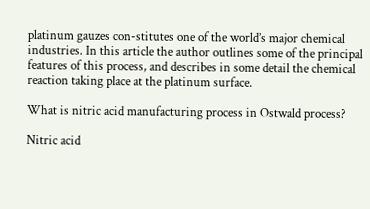platinum gauzes con-stitutes one of the world’s major chemical industries. In this article the author outlines some of the principal features of this process, and describes in some detail the chemical reaction taking place at the platinum surface.

What is nitric acid manufacturing process in Ostwald process?

Nitric acid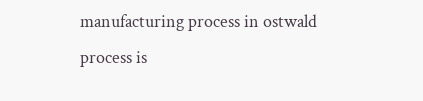manufacturing process in ostwald process is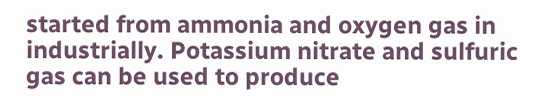started from ammonia and oxygen gas in industrially. Potassium nitrate and sulfuric gas can be used to produce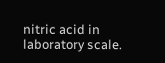nitric acid in laboratory scale.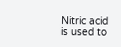Nitric acid is used to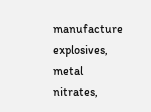manufacture explosives, metal nitrates,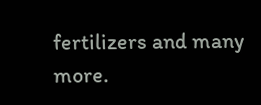fertilizers and many more.